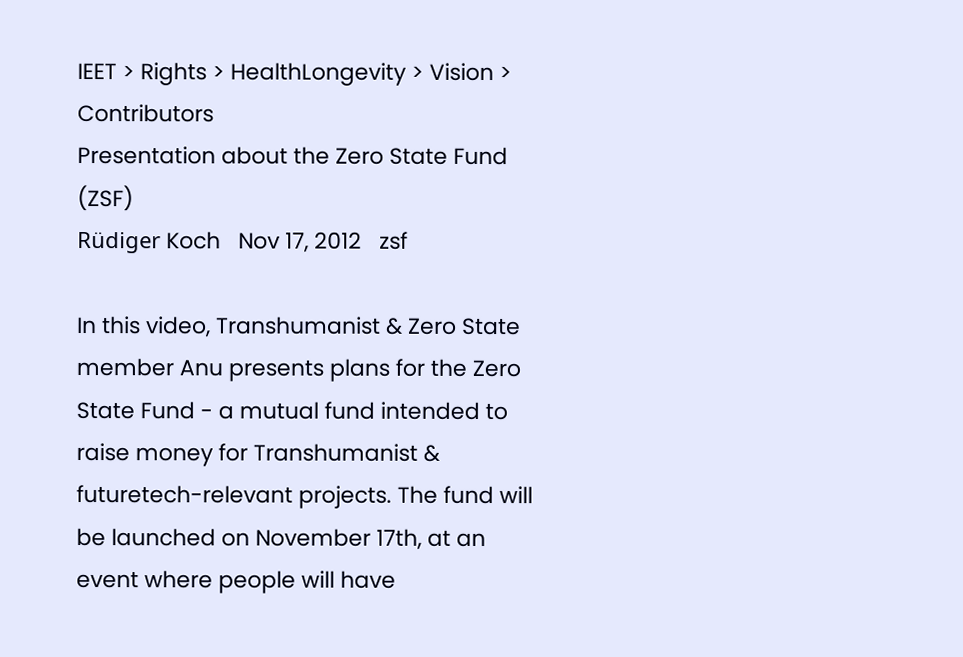IEET > Rights > HealthLongevity > Vision > Contributors
Presentation about the Zero State Fund (ZSF)
Rüdiger Koch   Nov 17, 2012   zsf

In this video, Transhumanist & Zero State member Anu presents plans for the Zero State Fund - a mutual fund intended to raise money for Transhumanist & futuretech-relevant projects. The fund will be launched on November 17th, at an event where people will have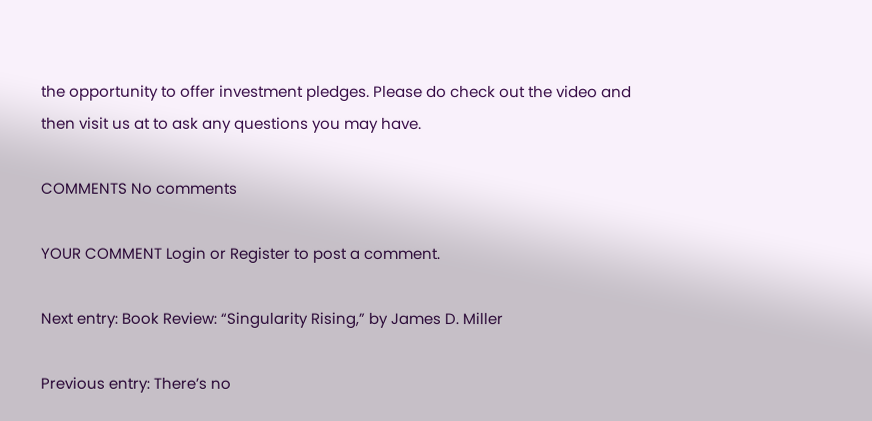the opportunity to offer investment pledges. Please do check out the video and then visit us at to ask any questions you may have.

COMMENTS No comments

YOUR COMMENT Login or Register to post a comment.

Next entry: Book Review: “Singularity Rising,” by James D. Miller

Previous entry: There’s no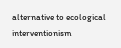alternative to ecological interventionism